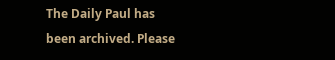The Daily Paul has been archived. Please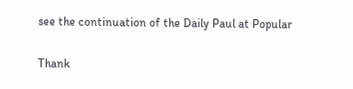see the continuation of the Daily Paul at Popular

Thank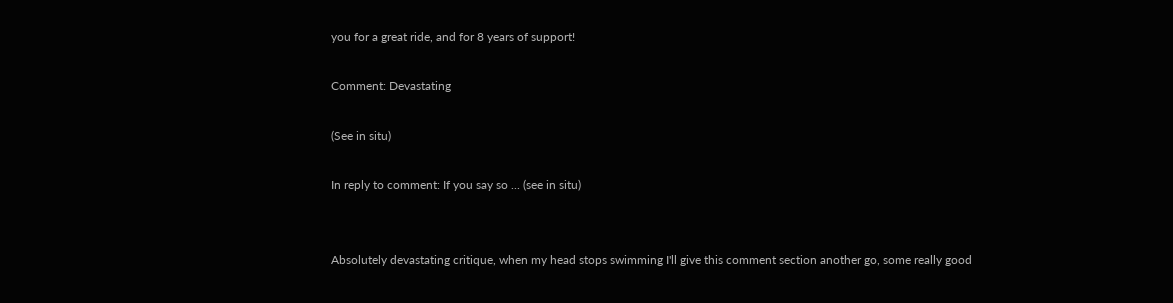you for a great ride, and for 8 years of support!

Comment: Devastating

(See in situ)

In reply to comment: If you say so ... (see in situ)


Absolutely devastating critique, when my head stops swimming I'll give this comment section another go, some really good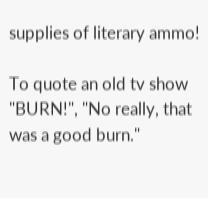supplies of literary ammo!

To quote an old tv show "BURN!", "No really, that was a good burn."